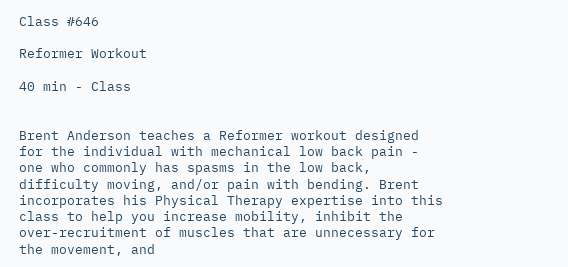Class #646

Reformer Workout

40 min - Class


Brent Anderson teaches a Reformer workout designed for the individual with mechanical low back pain - one who commonly has spasms in the low back, difficulty moving, and/or pain with bending. Brent incorporates his Physical Therapy expertise into this class to help you increase mobility, inhibit the over-recruitment of muscles that are unnecessary for the movement, and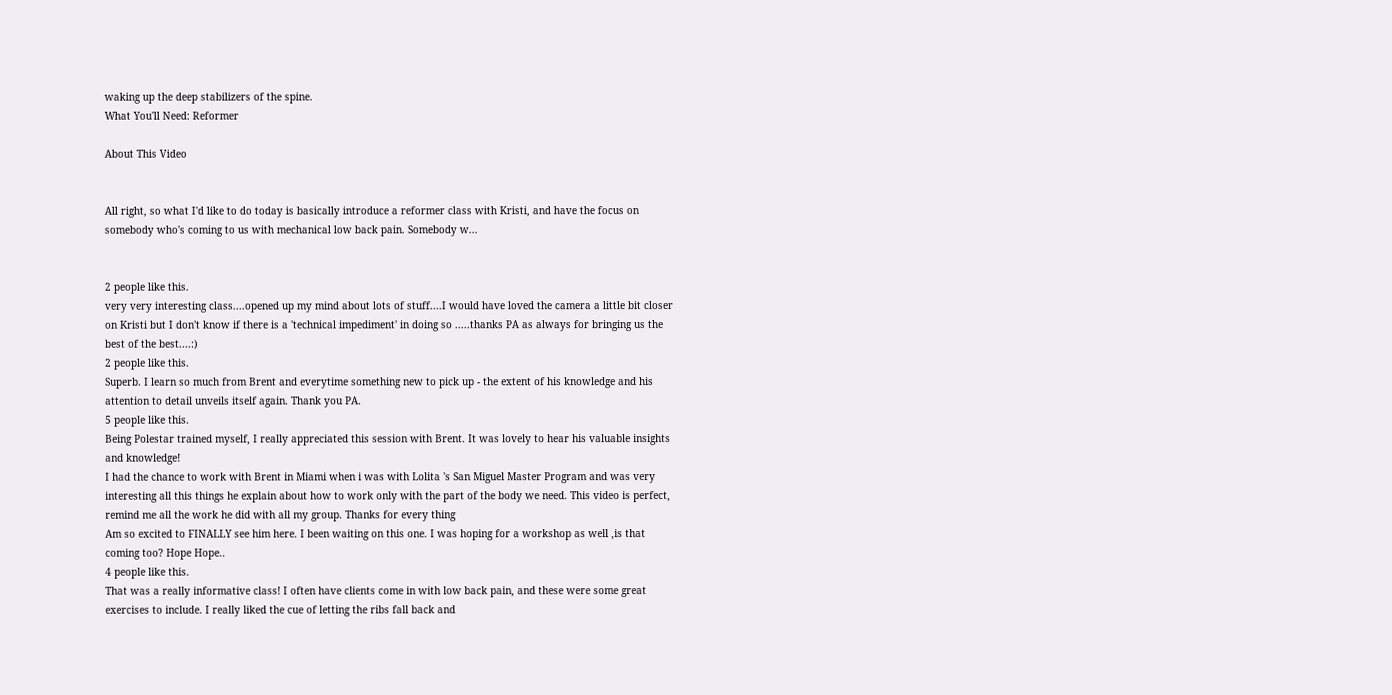waking up the deep stabilizers of the spine.
What You'll Need: Reformer

About This Video


All right, so what I'd like to do today is basically introduce a reformer class with Kristi, and have the focus on somebody who's coming to us with mechanical low back pain. Somebody w...


2 people like this.
very very interesting class....opened up my mind about lots of stuff....I would have loved the camera a little bit closer on Kristi but I don't know if there is a 'technical impediment' in doing so .....thanks PA as always for bringing us the best of the best....:)
2 people like this.
Superb. I learn so much from Brent and everytime something new to pick up - the extent of his knowledge and his attention to detail unveils itself again. Thank you PA.
5 people like this.
Being Polestar trained myself, I really appreciated this session with Brent. It was lovely to hear his valuable insights and knowledge!
I had the chance to work with Brent in Miami when i was with Lolita 's San Miguel Master Program and was very interesting all this things he explain about how to work only with the part of the body we need. This video is perfect, remind me all the work he did with all my group. Thanks for every thing
Am so excited to FINALLY see him here. I been waiting on this one. I was hoping for a workshop as well ,is that coming too? Hope Hope..
4 people like this.
That was a really informative class! I often have clients come in with low back pain, and these were some great exercises to include. I really liked the cue of letting the ribs fall back and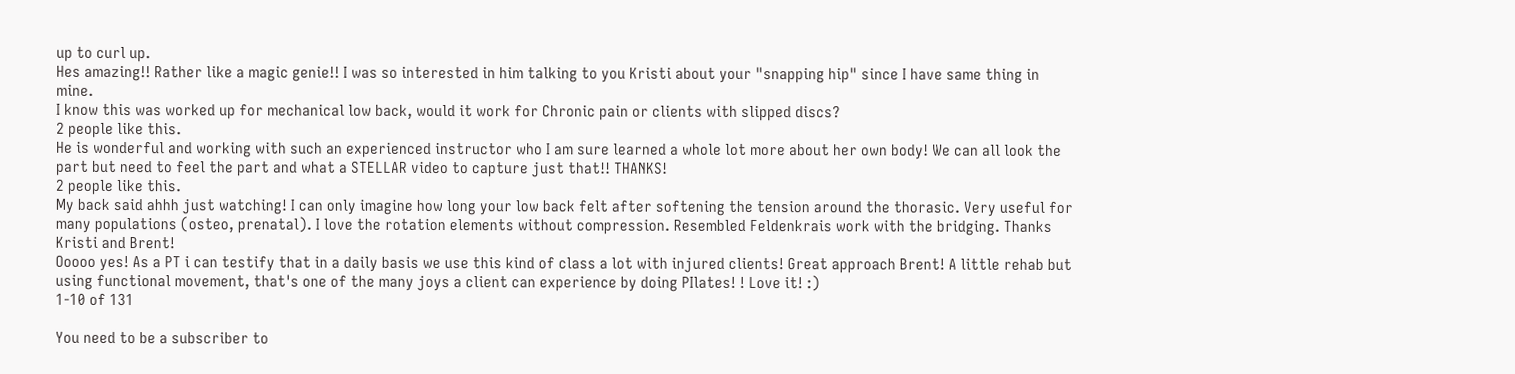up to curl up.
Hes amazing!! Rather like a magic genie!! I was so interested in him talking to you Kristi about your "snapping hip" since I have same thing in mine.
I know this was worked up for mechanical low back, would it work for Chronic pain or clients with slipped discs?
2 people like this.
He is wonderful and working with such an experienced instructor who I am sure learned a whole lot more about her own body! We can all look the part but need to feel the part and what a STELLAR video to capture just that!! THANKS!
2 people like this.
My back said ahhh just watching! I can only imagine how long your low back felt after softening the tension around the thorasic. Very useful for many populations (osteo, prenatal). I love the rotation elements without compression. Resembled Feldenkrais work with the bridging. Thanks Kristi and Brent!
Ooooo yes! As a PT i can testify that in a daily basis we use this kind of class a lot with injured clients! Great approach Brent! A little rehab but using functional movement, that's one of the many joys a client can experience by doing PIlates! ! Love it! :)
1-10 of 131

You need to be a subscriber to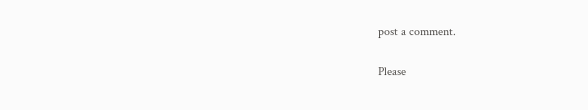post a comment.

Please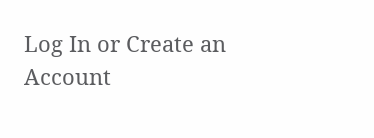Log In or Create an Account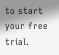to start your free trial.